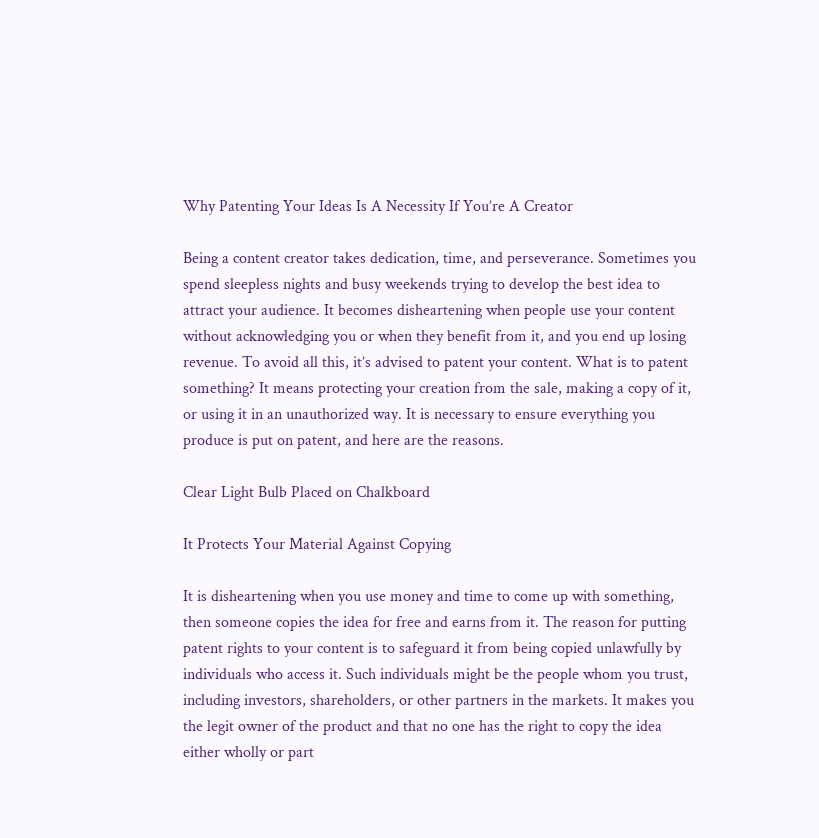Why Patenting Your Ideas Is A Necessity If You’re A Creator

Being a content creator takes dedication, time, and perseverance. Sometimes you spend sleepless nights and busy weekends trying to develop the best idea to attract your audience. It becomes disheartening when people use your content without acknowledging you or when they benefit from it, and you end up losing revenue. To avoid all this, it’s advised to patent your content. What is to patent something? It means protecting your creation from the sale, making a copy of it, or using it in an unauthorized way. It is necessary to ensure everything you produce is put on patent, and here are the reasons.

Clear Light Bulb Placed on Chalkboard

It Protects Your Material Against Copying

It is disheartening when you use money and time to come up with something, then someone copies the idea for free and earns from it. The reason for putting patent rights to your content is to safeguard it from being copied unlawfully by individuals who access it. Such individuals might be the people whom you trust, including investors, shareholders, or other partners in the markets. It makes you the legit owner of the product and that no one has the right to copy the idea either wholly or part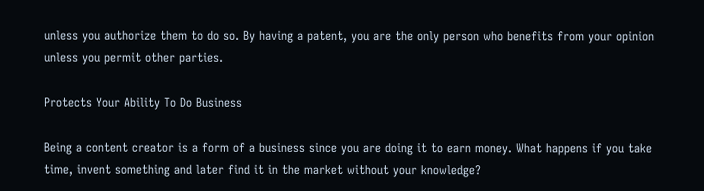unless you authorize them to do so. By having a patent, you are the only person who benefits from your opinion unless you permit other parties.

Protects Your Ability To Do Business

Being a content creator is a form of a business since you are doing it to earn money. What happens if you take time, invent something and later find it in the market without your knowledge?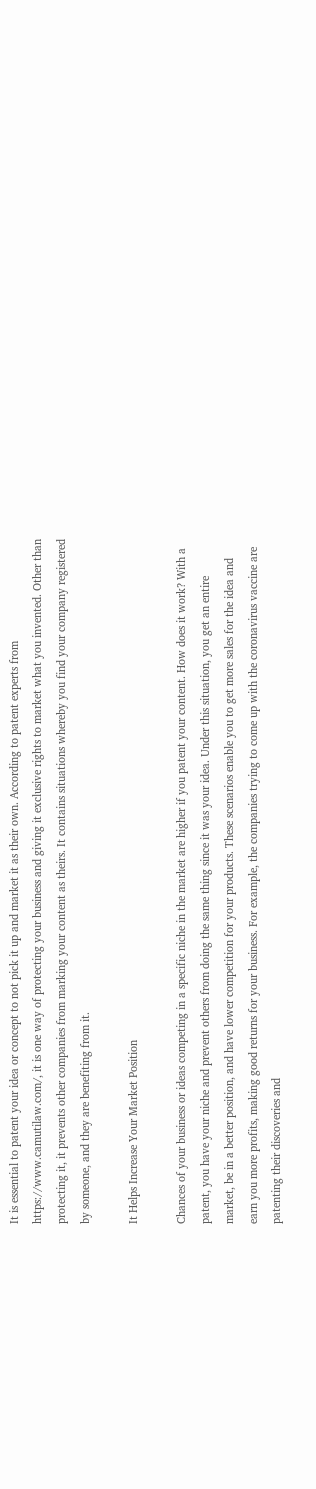It is essential to patent your idea or concept to not pick it up and market it as their own. According to patent experts from https://www.camutilaw.com/, it is one way of protecting your business and giving it exclusive rights to market what you invented. Other than protecting it, it prevents other companies from marking your content as theirs. It contains situations whereby you find your company registered by someone, and they are benefiting from it.

It Helps Increase Your Market Position

Chances of your business or ideas competing in a specific niche in the market are higher if you patent your content. How does it work? With a patent, you have your niche and prevent others from doing the same thing since it was your idea. Under this situation, you get an entire market, be in a better position, and have lower competition for your products. These scenarios enable you to get more sales for the idea and earn you more profits, making good returns for your business. For example, the companies trying to come up with the coronavirus vaccine are patenting their discoveries and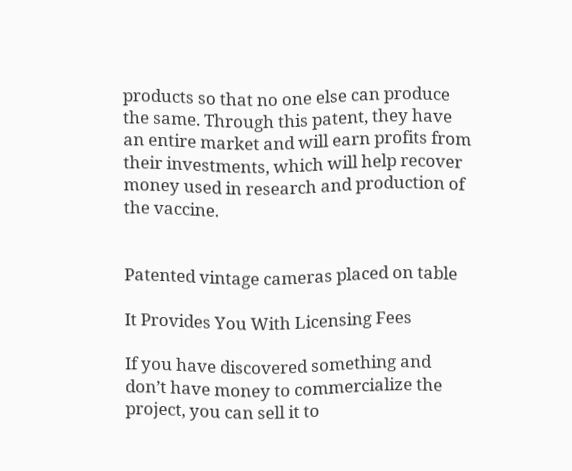products so that no one else can produce the same. Through this patent, they have an entire market and will earn profits from their investments, which will help recover money used in research and production of the vaccine.


Patented vintage cameras placed on table

It Provides You With Licensing Fees

If you have discovered something and don’t have money to commercialize the project, you can sell it to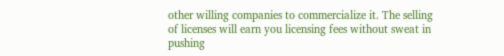other willing companies to commercialize it. The selling of licenses will earn you licensing fees without sweat in pushing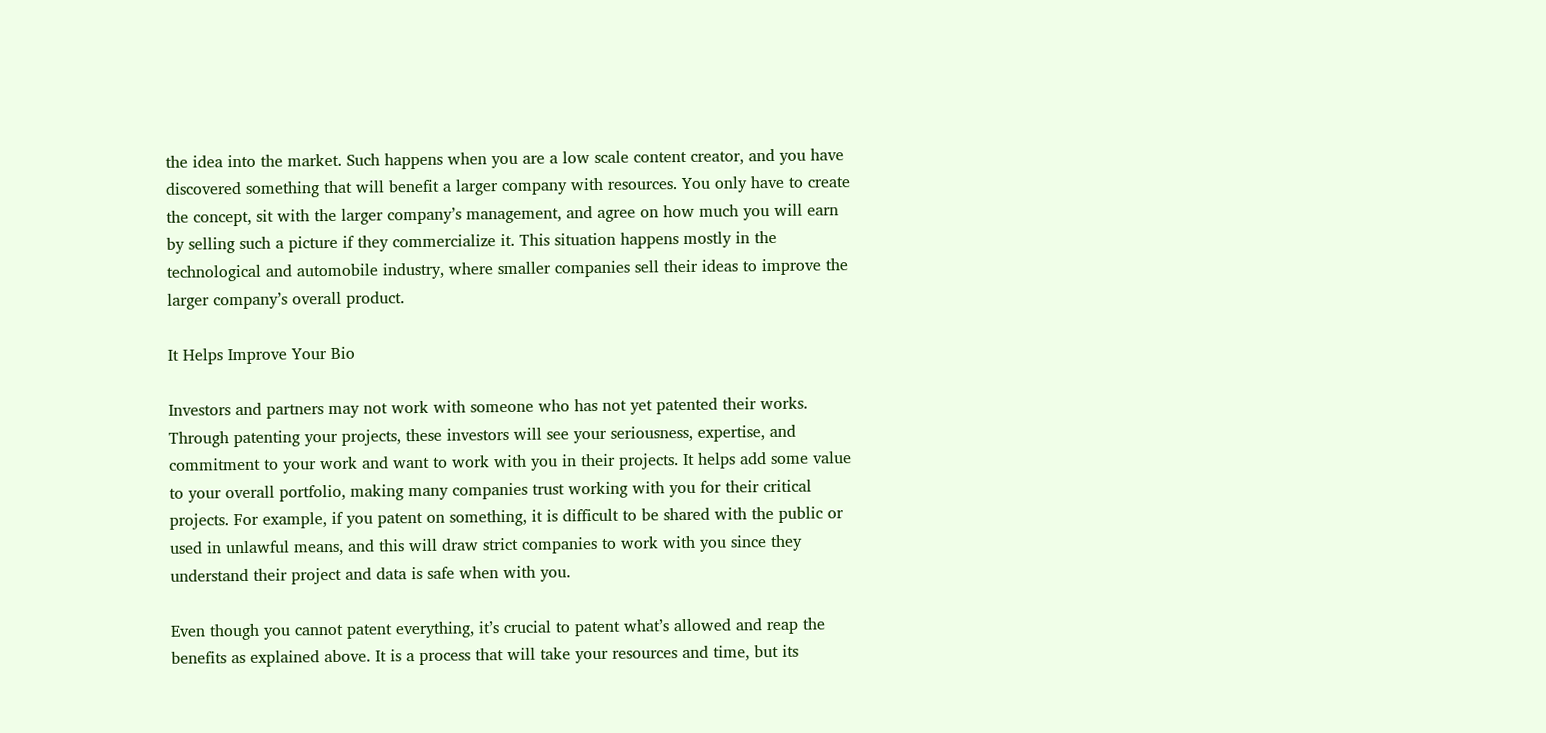the idea into the market. Such happens when you are a low scale content creator, and you have discovered something that will benefit a larger company with resources. You only have to create the concept, sit with the larger company’s management, and agree on how much you will earn by selling such a picture if they commercialize it. This situation happens mostly in the technological and automobile industry, where smaller companies sell their ideas to improve the larger company’s overall product.

It Helps Improve Your Bio

Investors and partners may not work with someone who has not yet patented their works. Through patenting your projects, these investors will see your seriousness, expertise, and commitment to your work and want to work with you in their projects. It helps add some value to your overall portfolio, making many companies trust working with you for their critical projects. For example, if you patent on something, it is difficult to be shared with the public or used in unlawful means, and this will draw strict companies to work with you since they understand their project and data is safe when with you.

Even though you cannot patent everything, it’s crucial to patent what’s allowed and reap the benefits as explained above. It is a process that will take your resources and time, but its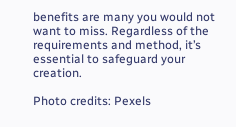benefits are many you would not want to miss. Regardless of the requirements and method, it’s essential to safeguard your creation.

Photo credits: Pexels